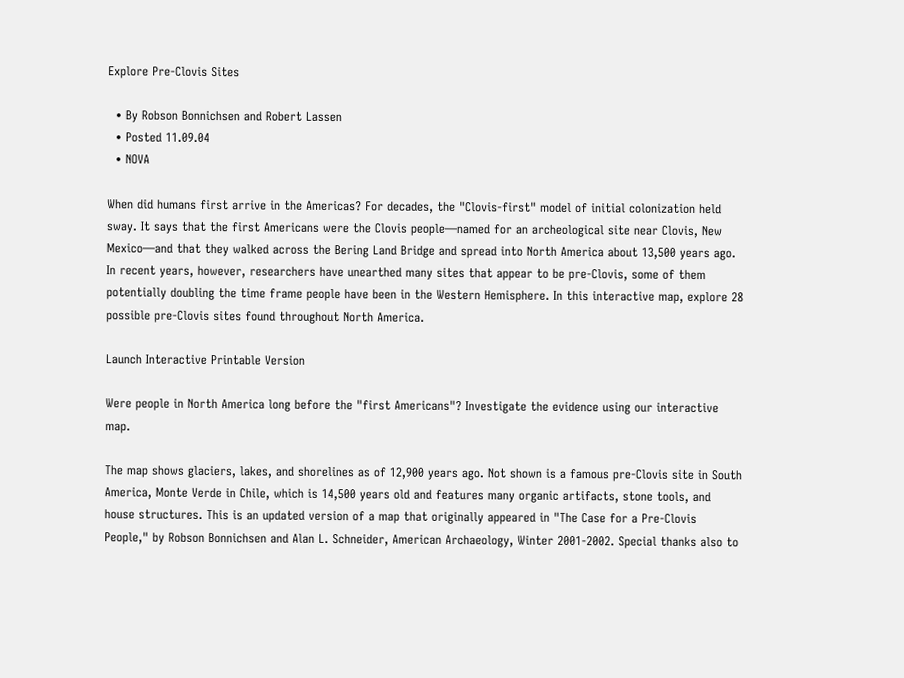Explore Pre-Clovis Sites

  • By Robson Bonnichsen and Robert Lassen
  • Posted 11.09.04
  • NOVA

When did humans first arrive in the Americas? For decades, the "Clovis-first" model of initial colonization held sway. It says that the first Americans were the Clovis people—named for an archeological site near Clovis, New Mexico—and that they walked across the Bering Land Bridge and spread into North America about 13,500 years ago. In recent years, however, researchers have unearthed many sites that appear to be pre-Clovis, some of them potentially doubling the time frame people have been in the Western Hemisphere. In this interactive map, explore 28 possible pre-Clovis sites found throughout North America.

Launch Interactive Printable Version

Were people in North America long before the "first Americans"? Investigate the evidence using our interactive map.

The map shows glaciers, lakes, and shorelines as of 12,900 years ago. Not shown is a famous pre-Clovis site in South America, Monte Verde in Chile, which is 14,500 years old and features many organic artifacts, stone tools, and house structures. This is an updated version of a map that originally appeared in "The Case for a Pre-Clovis People," by Robson Bonnichsen and Alan L. Schneider, American Archaeology, Winter 2001-2002. Special thanks also to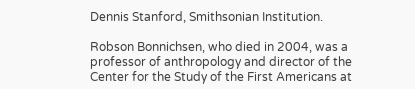Dennis Stanford, Smithsonian Institution.

Robson Bonnichsen, who died in 2004, was a professor of anthropology and director of the Center for the Study of the First Americans at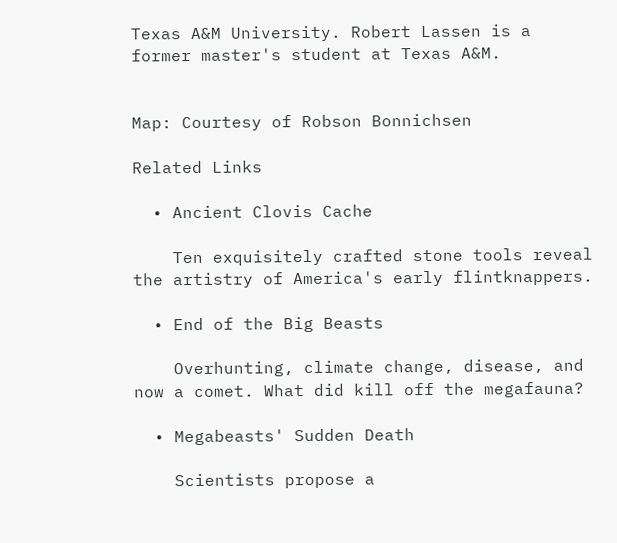Texas A&M University. Robert Lassen is a former master's student at Texas A&M.


Map: Courtesy of Robson Bonnichsen

Related Links

  • Ancient Clovis Cache

    Ten exquisitely crafted stone tools reveal the artistry of America's early flintknappers.

  • End of the Big Beasts

    Overhunting, climate change, disease, and now a comet. What did kill off the megafauna?

  • Megabeasts' Sudden Death

    Scientists propose a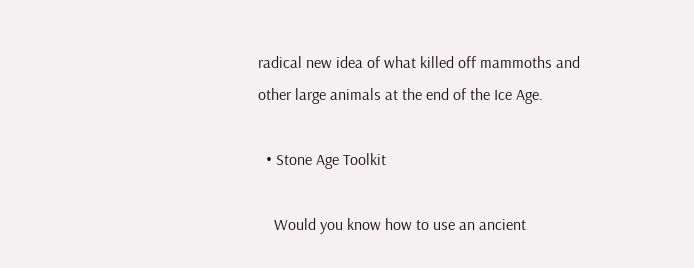radical new idea of what killed off mammoths and other large animals at the end of the Ice Age.

  • Stone Age Toolkit

    Would you know how to use an ancient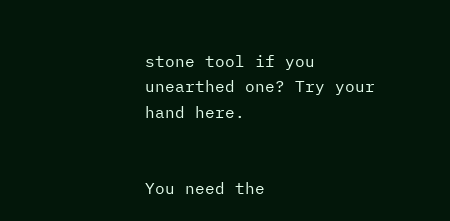stone tool if you unearthed one? Try your hand here.


You need the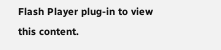Flash Player plug-in to view this content.